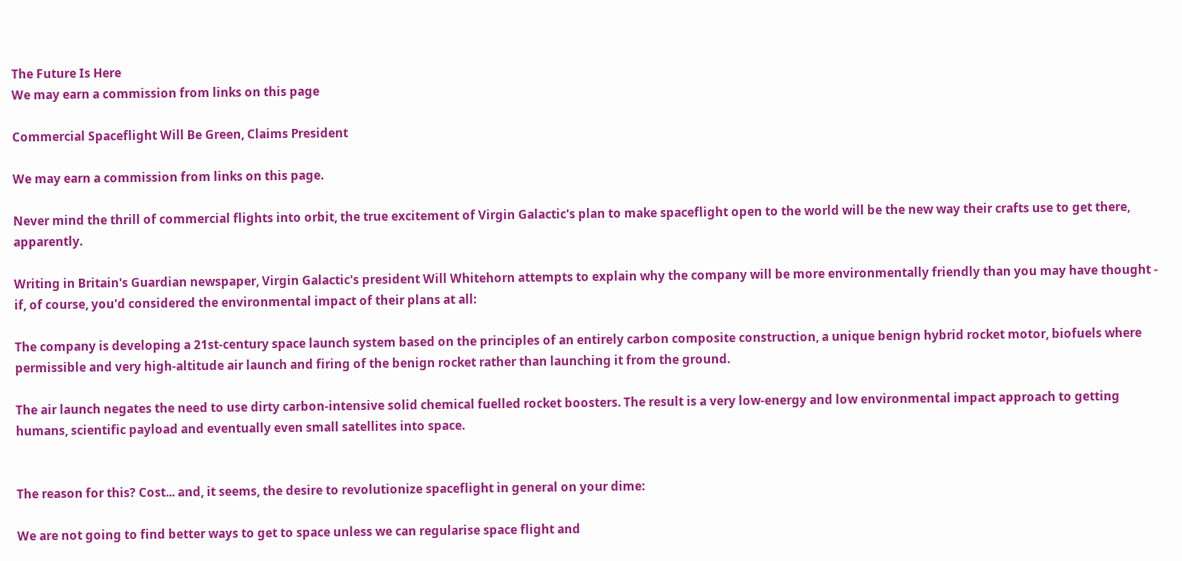The Future Is Here
We may earn a commission from links on this page

Commercial Spaceflight Will Be Green, Claims President

We may earn a commission from links on this page.

Never mind the thrill of commercial flights into orbit, the true excitement of Virgin Galactic's plan to make spaceflight open to the world will be the new way their crafts use to get there, apparently.

Writing in Britain's Guardian newspaper, Virgin Galactic's president Will Whitehorn attempts to explain why the company will be more environmentally friendly than you may have thought - if, of course, you'd considered the environmental impact of their plans at all:

The company is developing a 21st-century space launch system based on the principles of an entirely carbon composite construction, a unique benign hybrid rocket motor, biofuels where permissible and very high-altitude air launch and firing of the benign rocket rather than launching it from the ground.

The air launch negates the need to use dirty carbon-intensive solid chemical fuelled rocket boosters. The result is a very low-energy and low environmental impact approach to getting humans, scientific payload and eventually even small satellites into space.


The reason for this? Cost... and, it seems, the desire to revolutionize spaceflight in general on your dime:

We are not going to find better ways to get to space unless we can regularise space flight and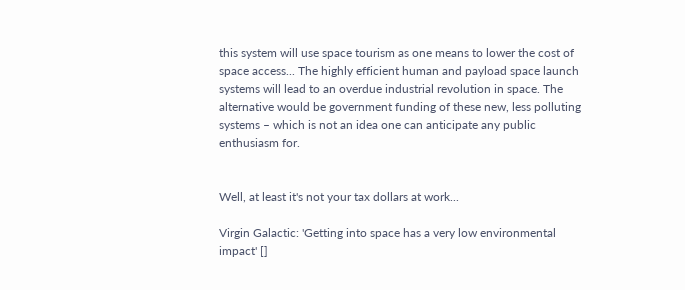this system will use space tourism as one means to lower the cost of space access... The highly efficient human and payload space launch systems will lead to an overdue industrial revolution in space. The alternative would be government funding of these new, less polluting systems – which is not an idea one can anticipate any public enthusiasm for.


Well, at least it's not your tax dollars at work...

Virgin Galactic: 'Getting into space has a very low environmental impact' []